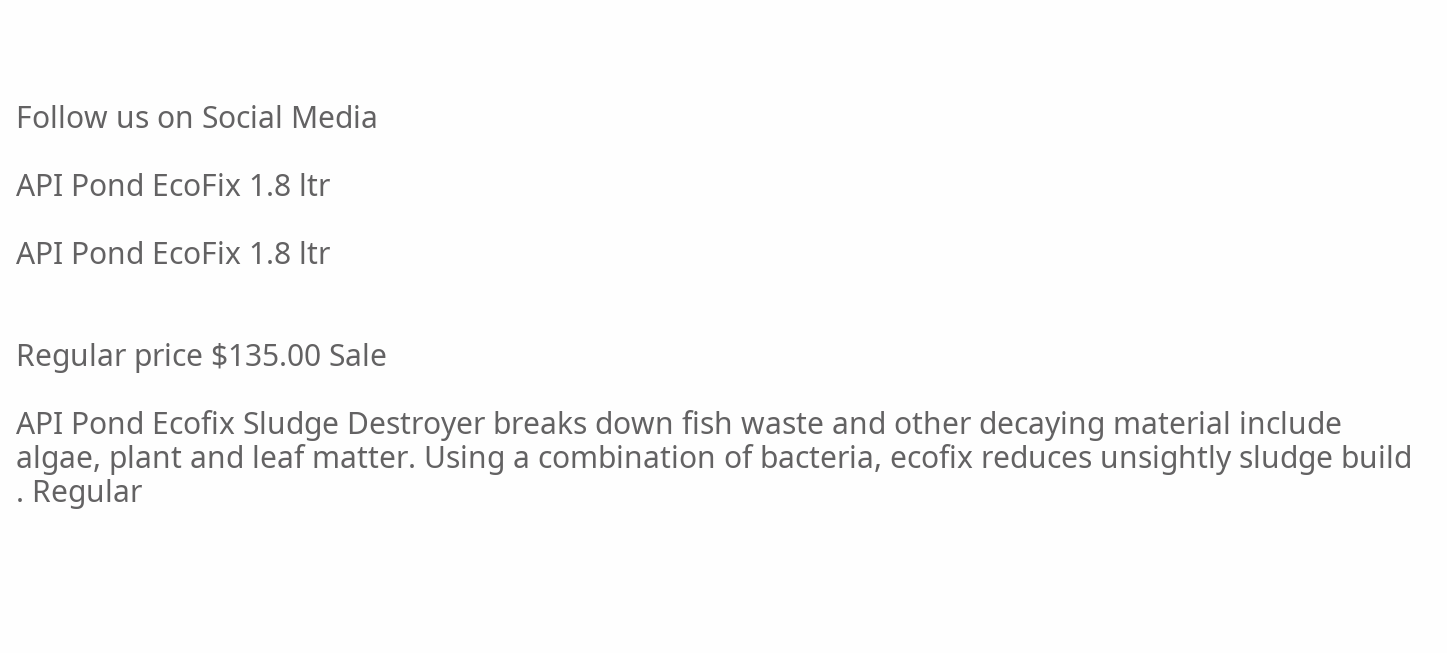Follow us on Social Media

API Pond EcoFix 1.8 ltr

API Pond EcoFix 1.8 ltr


Regular price $135.00 Sale

API Pond Ecofix Sludge Destroyer breaks down fish waste and other decaying material include algae, plant and leaf matter. Using a combination of bacteria, ecofix reduces unsightly sludge build . Regular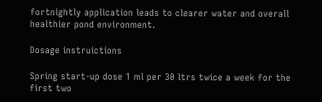fortnightly application leads to clearer water and overall healthier pond environment.

Dosage instruictions

Spring start-up dose 1 ml per 30 ltrs twice a week for the first two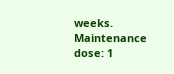weeks.
Maintenance dose: 1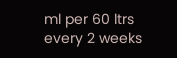ml per 60 ltrs every 2 weeks